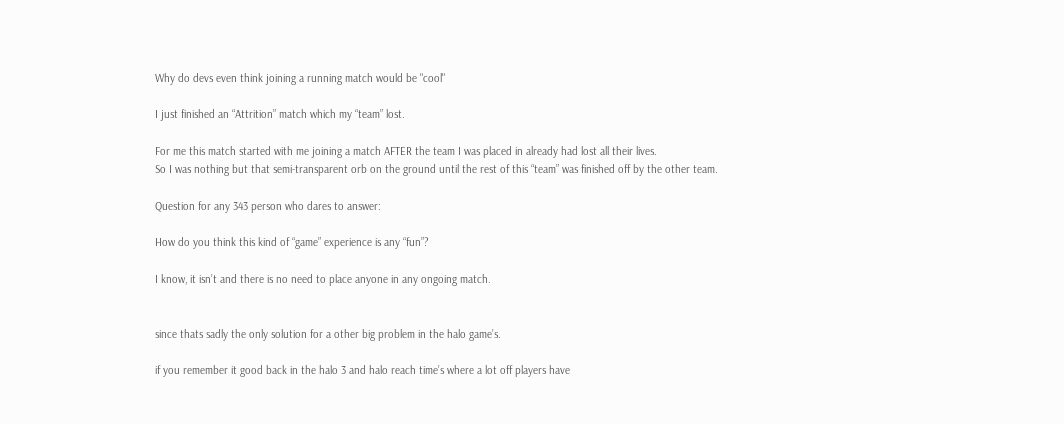Why do devs even think joining a running match would be "cool"

I just finished an “Attrition” match which my “team” lost.

For me this match started with me joining a match AFTER the team I was placed in already had lost all their lives.
So I was nothing but that semi-transparent orb on the ground until the rest of this “team” was finished off by the other team.

Question for any 343 person who dares to answer:

How do you think this kind of “game” experience is any “fun”?

I know, it isn’t and there is no need to place anyone in any ongoing match.


since thats sadly the only solution for a other big problem in the halo game’s.

if you remember it good back in the halo 3 and halo reach time’s where a lot off players have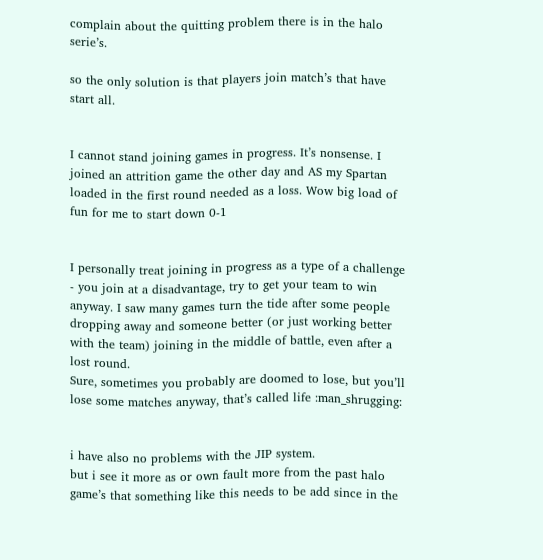complain about the quitting problem there is in the halo serie’s.

so the only solution is that players join match’s that have start all.


I cannot stand joining games in progress. It’s nonsense. I joined an attrition game the other day and AS my Spartan loaded in the first round needed as a loss. Wow big load of fun for me to start down 0-1


I personally treat joining in progress as a type of a challenge - you join at a disadvantage, try to get your team to win anyway. I saw many games turn the tide after some people dropping away and someone better (or just working better with the team) joining in the middle of battle, even after a lost round.
Sure, sometimes you probably are doomed to lose, but you’ll lose some matches anyway, that’s called life :man_shrugging:


i have also no problems with the JIP system.
but i see it more as or own fault more from the past halo game’s that something like this needs to be add since in the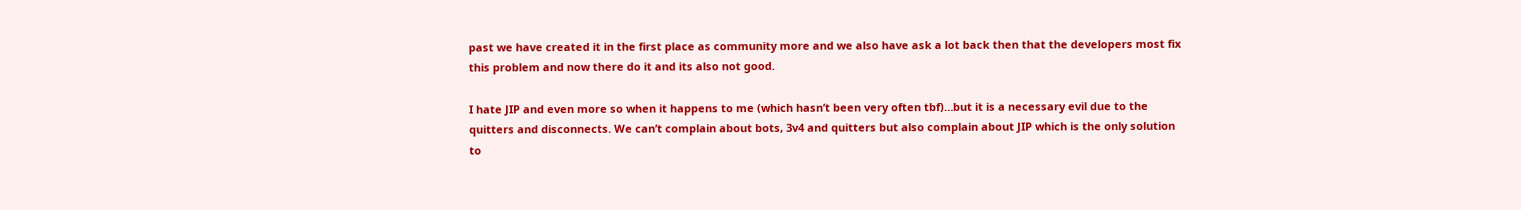past we have created it in the first place as community more and we also have ask a lot back then that the developers most fix this problem and now there do it and its also not good.

I hate JIP and even more so when it happens to me (which hasn’t been very often tbf)…but it is a necessary evil due to the quitters and disconnects. We can’t complain about bots, 3v4 and quitters but also complain about JIP which is the only solution to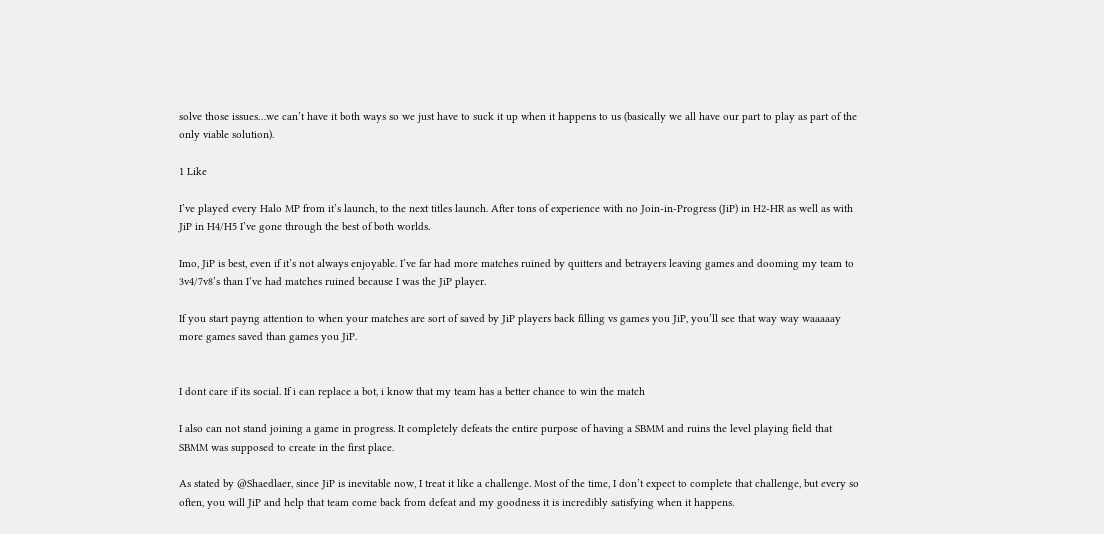solve those issues…we can’t have it both ways so we just have to suck it up when it happens to us (basically we all have our part to play as part of the only viable solution).

1 Like

I’ve played every Halo MP from it’s launch, to the next titles launch. After tons of experience with no Join-in-Progress (JiP) in H2-HR as well as with JiP in H4/H5 I’ve gone through the best of both worlds.

Imo, JiP is best, even if it’s not always enjoyable. I’ve far had more matches ruined by quitters and betrayers leaving games and dooming my team to 3v4/7v8’s than I’ve had matches ruined because I was the JiP player.

If you start payng attention to when your matches are sort of saved by JiP players back filling vs games you JiP, you’ll see that way way waaaaay more games saved than games you JiP.


I dont care if its social. If i can replace a bot, i know that my team has a better chance to win the match

I also can not stand joining a game in progress. It completely defeats the entire purpose of having a SBMM and ruins the level playing field that SBMM was supposed to create in the first place.

As stated by @Shaedlaer, since JiP is inevitable now, I treat it like a challenge. Most of the time, I don’t expect to complete that challenge, but every so often, you will JiP and help that team come back from defeat and my goodness it is incredibly satisfying when it happens.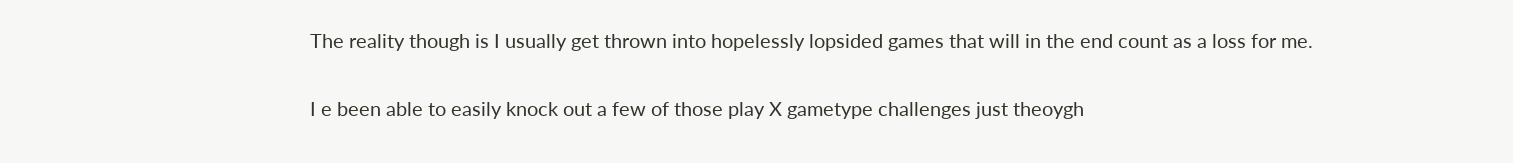The reality though is I usually get thrown into hopelessly lopsided games that will in the end count as a loss for me.

I e been able to easily knock out a few of those play X gametype challenges just theoygh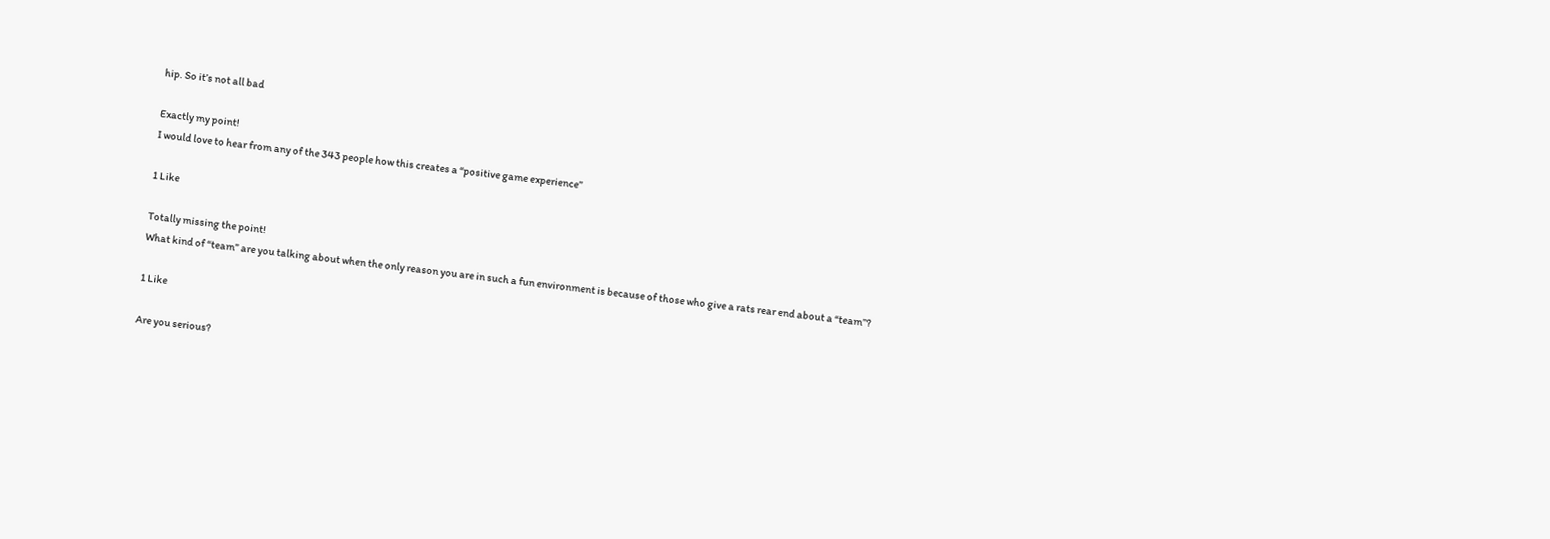hip. So it’s not all bad

Exactly my point!
I would love to hear from any of the 343 people how this creates a “positive game experience”

1 Like

Totally missing the point!
What kind of “team” are you talking about when the only reason you are in such a fun environment is because of those who give a rats rear end about a “team”?

1 Like

Are you serious?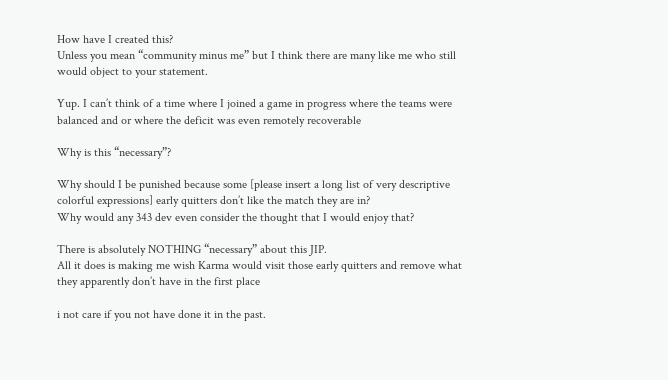How have I created this?
Unless you mean “community minus me” but I think there are many like me who still would object to your statement.

Yup. I can’t think of a time where I joined a game in progress where the teams were balanced and or where the deficit was even remotely recoverable

Why is this “necessary”?

Why should I be punished because some [please insert a long list of very descriptive colorful expressions] early quitters don’t like the match they are in?
Why would any 343 dev even consider the thought that I would enjoy that?

There is absolutely NOTHING “necessary” about this JIP.
All it does is making me wish Karma would visit those early quitters and remove what they apparently don’t have in the first place

i not care if you not have done it in the past.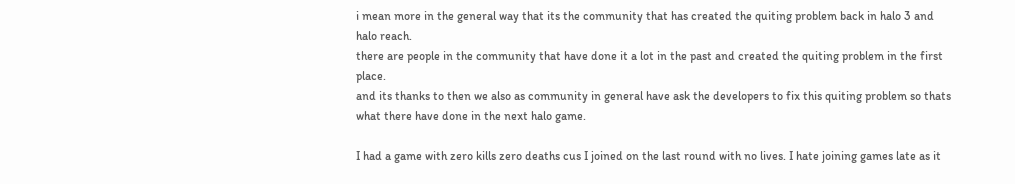i mean more in the general way that its the community that has created the quiting problem back in halo 3 and halo reach.
there are people in the community that have done it a lot in the past and created the quiting problem in the first place.
and its thanks to then we also as community in general have ask the developers to fix this quiting problem so thats what there have done in the next halo game.

I had a game with zero kills zero deaths cus I joined on the last round with no lives. I hate joining games late as it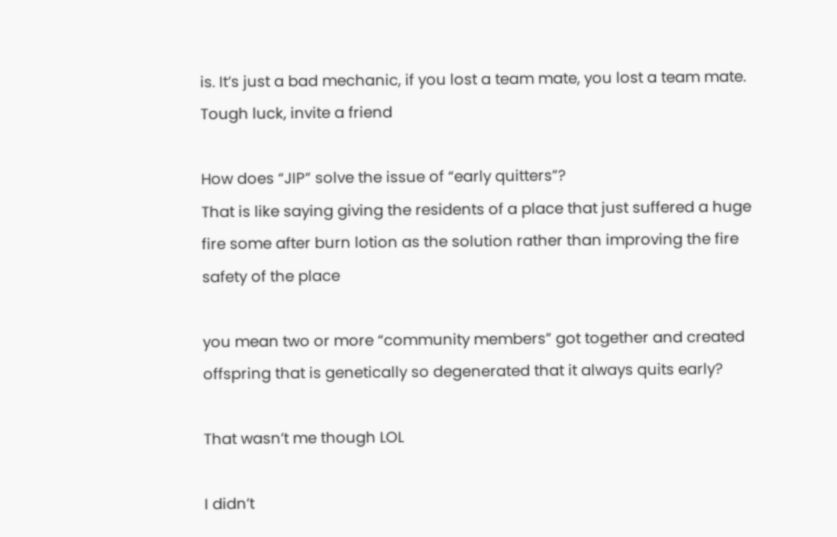is. It’s just a bad mechanic, if you lost a team mate, you lost a team mate. Tough luck, invite a friend

How does “JIP” solve the issue of “early quitters”?
That is like saying giving the residents of a place that just suffered a huge fire some after burn lotion as the solution rather than improving the fire safety of the place

you mean two or more “community members” got together and created offspring that is genetically so degenerated that it always quits early?

That wasn’t me though LOL

I didn’t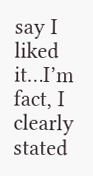say I liked it…I’m fact, I clearly stated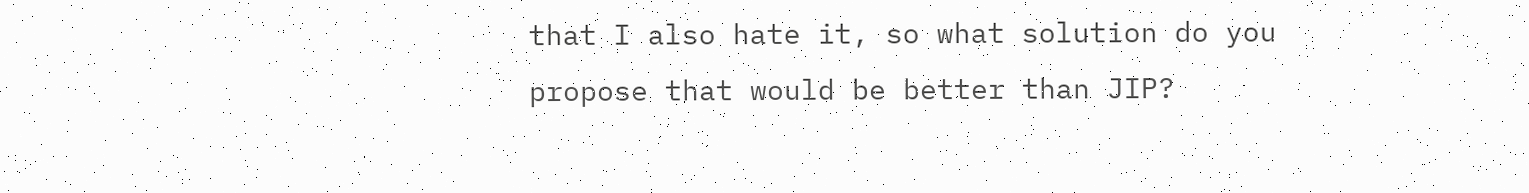that I also hate it, so what solution do you propose that would be better than JIP?